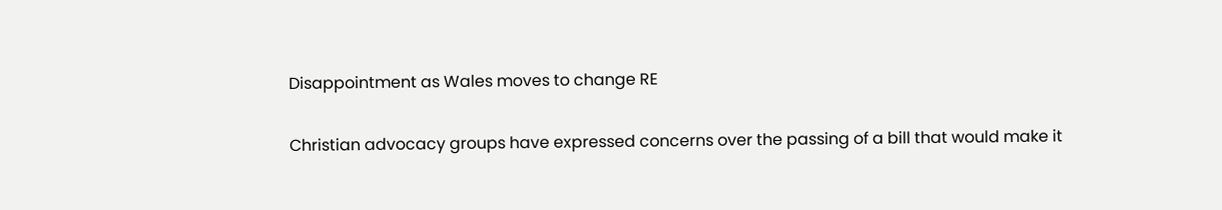Disappointment as Wales moves to change RE

Christian advocacy groups have expressed concerns over the passing of a bill that would make it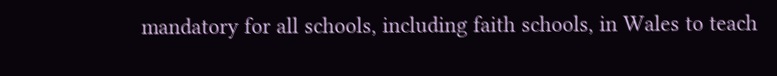mandatory for all schools, including faith schools, in Wales to teach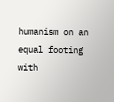humanism on an equal footing with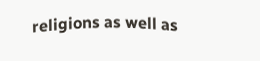religions as well as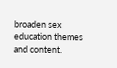broaden sex education themes and content.